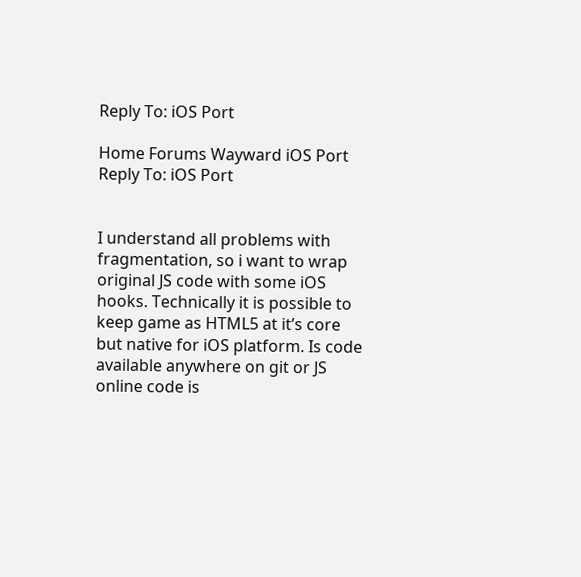Reply To: iOS Port

Home Forums Wayward iOS Port Reply To: iOS Port


I understand all problems with fragmentation, so i want to wrap original JS code with some iOS hooks. Technically it is possible to keep game as HTML5 at it’s core but native for iOS platform. Is code available anywhere on git or JS online code is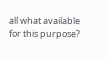all what available for this purpose?